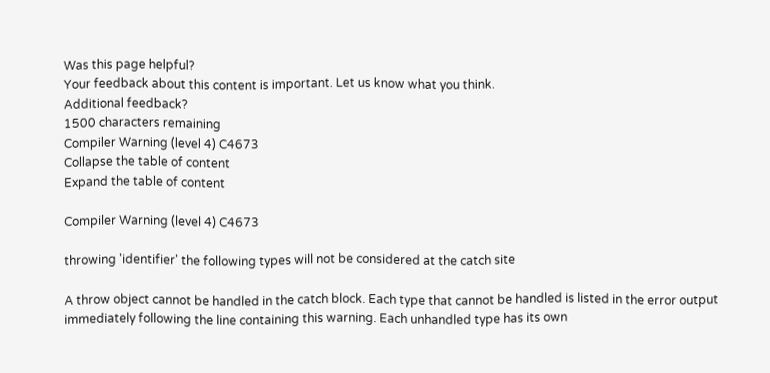Was this page helpful?
Your feedback about this content is important. Let us know what you think.
Additional feedback?
1500 characters remaining
Compiler Warning (level 4) C4673
Collapse the table of content
Expand the table of content

Compiler Warning (level 4) C4673

throwing 'identifier' the following types will not be considered at the catch site

A throw object cannot be handled in the catch block. Each type that cannot be handled is listed in the error output immediately following the line containing this warning. Each unhandled type has its own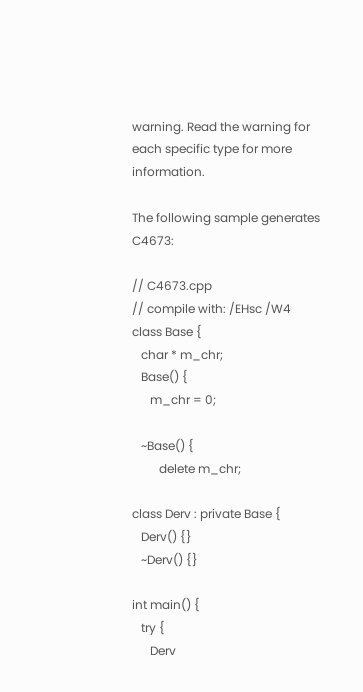warning. Read the warning for each specific type for more information.

The following sample generates C4673:

// C4673.cpp
// compile with: /EHsc /W4
class Base {
   char * m_chr;
   Base() {
      m_chr = 0;

   ~Base() {
         delete m_chr;

class Derv : private Base {
   Derv() {}
   ~Derv() {}

int main() {
   try {
      Derv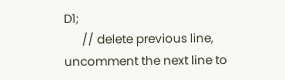D1;
      // delete previous line, uncomment the next line to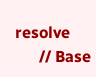resolve
      // Base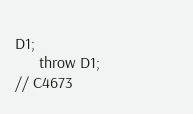D1;
      throw D1;   // C4673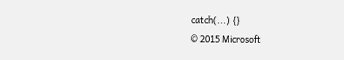catch(...) {}
© 2015 Microsoft